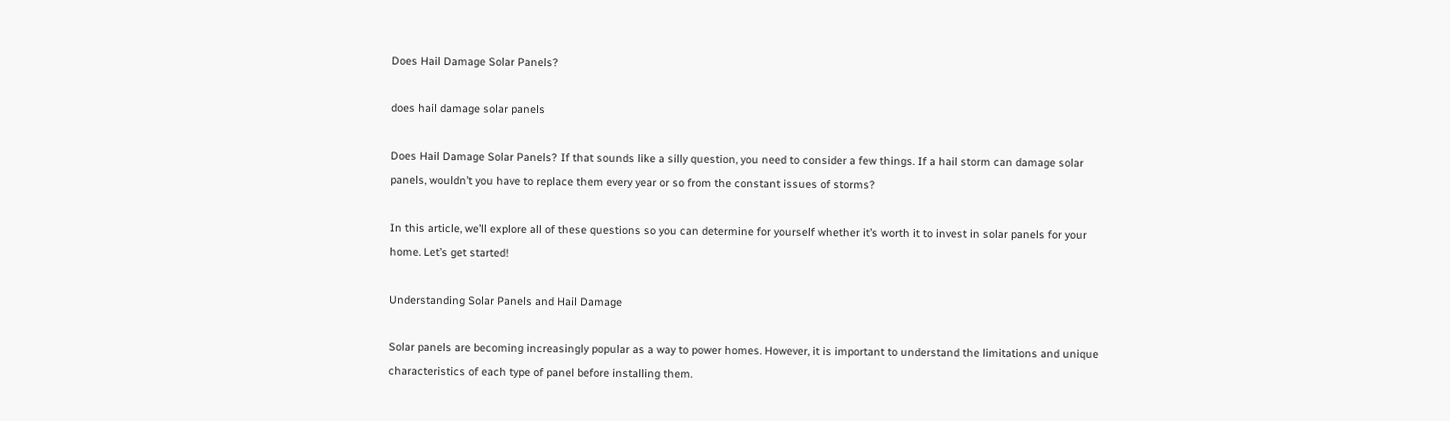Does Hail Damage Solar Panels?

does hail damage solar panels

Does Hail Damage Solar Panels? If that sounds like a silly question, you need to consider a few things. If a hail storm can damage solar panels, wouldn’t you have to replace them every year or so from the constant issues of storms?

In this article, we’ll explore all of these questions so you can determine for yourself whether it’s worth it to invest in solar panels for your home. Let’s get started!

Understanding Solar Panels and Hail Damage

Solar panels are becoming increasingly popular as a way to power homes. However, it is important to understand the limitations and unique characteristics of each type of panel before installing them.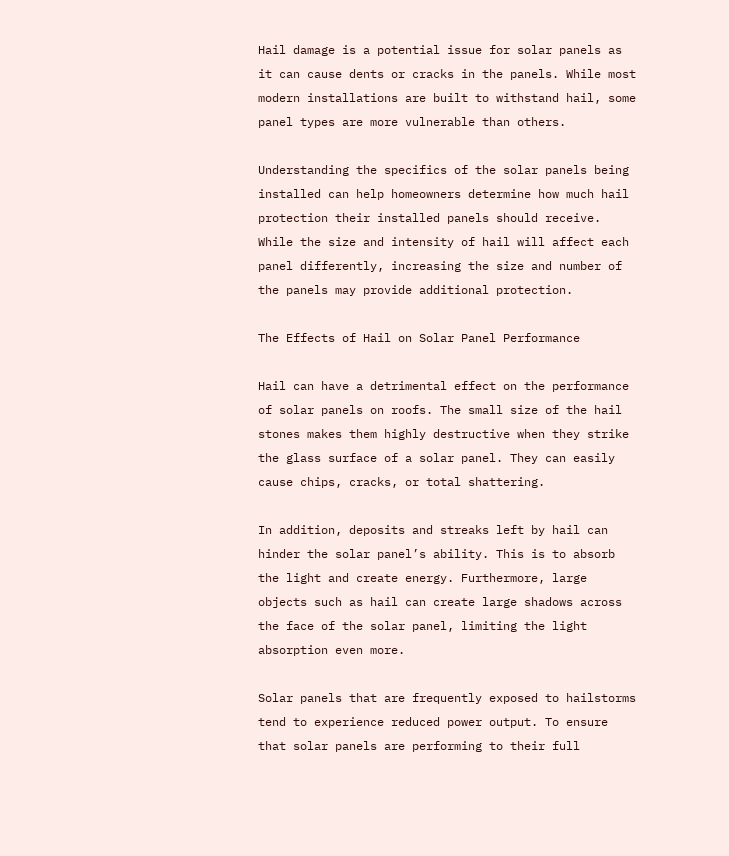Hail damage is a potential issue for solar panels as it can cause dents or cracks in the panels. While most modern installations are built to withstand hail, some panel types are more vulnerable than others.

Understanding the specifics of the solar panels being installed can help homeowners determine how much hail protection their installed panels should receive. While the size and intensity of hail will affect each panel differently, increasing the size and number of the panels may provide additional protection.

The Effects of Hail on Solar Panel Performance

Hail can have a detrimental effect on the performance of solar panels on roofs. The small size of the hail stones makes them highly destructive when they strike the glass surface of a solar panel. They can easily cause chips, cracks, or total shattering.

In addition, deposits and streaks left by hail can hinder the solar panel’s ability. This is to absorb the light and create energy. Furthermore, large objects such as hail can create large shadows across the face of the solar panel, limiting the light absorption even more.

Solar panels that are frequently exposed to hailstorms tend to experience reduced power output. To ensure that solar panels are performing to their full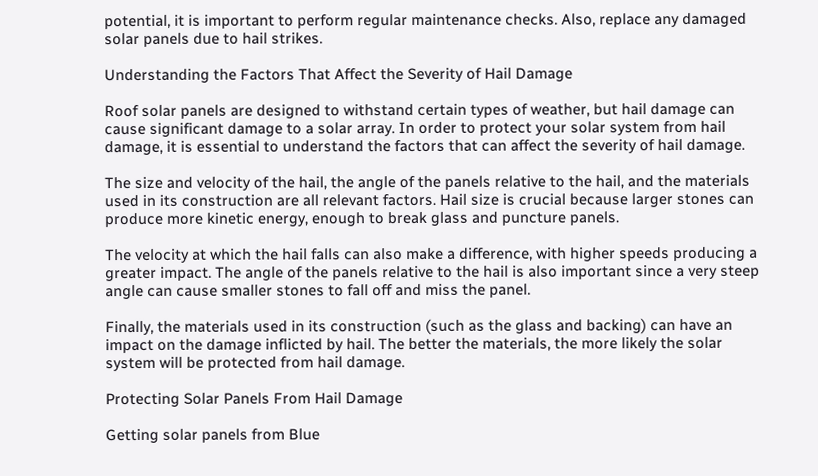potential, it is important to perform regular maintenance checks. Also, replace any damaged solar panels due to hail strikes.

Understanding the Factors That Affect the Severity of Hail Damage

Roof solar panels are designed to withstand certain types of weather, but hail damage can cause significant damage to a solar array. In order to protect your solar system from hail damage, it is essential to understand the factors that can affect the severity of hail damage.

The size and velocity of the hail, the angle of the panels relative to the hail, and the materials used in its construction are all relevant factors. Hail size is crucial because larger stones can produce more kinetic energy, enough to break glass and puncture panels.

The velocity at which the hail falls can also make a difference, with higher speeds producing a greater impact. The angle of the panels relative to the hail is also important since a very steep angle can cause smaller stones to fall off and miss the panel.

Finally, the materials used in its construction (such as the glass and backing) can have an impact on the damage inflicted by hail. The better the materials, the more likely the solar system will be protected from hail damage.

Protecting Solar Panels From Hail Damage

Getting solar panels from Blue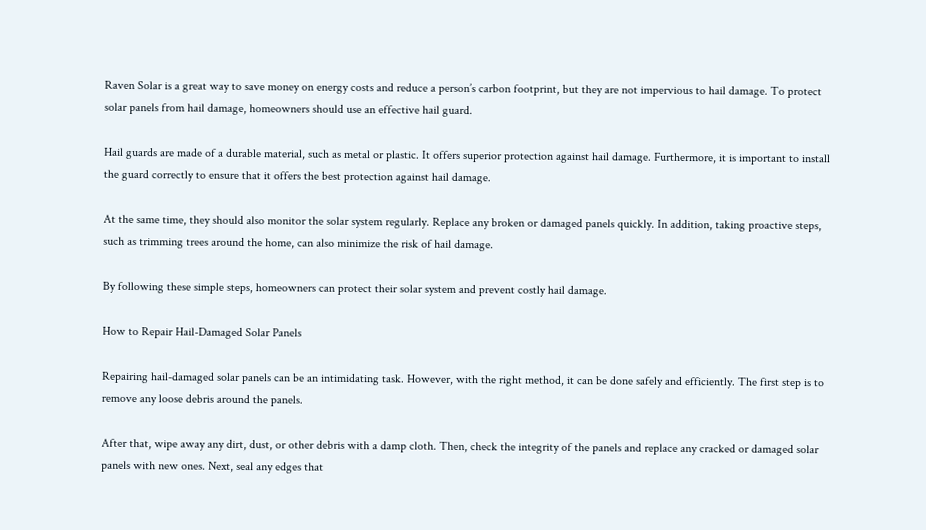Raven Solar is a great way to save money on energy costs and reduce a person’s carbon footprint, but they are not impervious to hail damage. To protect solar panels from hail damage, homeowners should use an effective hail guard.

Hail guards are made of a durable material, such as metal or plastic. It offers superior protection against hail damage. Furthermore, it is important to install the guard correctly to ensure that it offers the best protection against hail damage.

At the same time, they should also monitor the solar system regularly. Replace any broken or damaged panels quickly. In addition, taking proactive steps, such as trimming trees around the home, can also minimize the risk of hail damage.

By following these simple steps, homeowners can protect their solar system and prevent costly hail damage.

How to Repair Hail-Damaged Solar Panels

Repairing hail-damaged solar panels can be an intimidating task. However, with the right method, it can be done safely and efficiently. The first step is to remove any loose debris around the panels.

After that, wipe away any dirt, dust, or other debris with a damp cloth. Then, check the integrity of the panels and replace any cracked or damaged solar panels with new ones. Next, seal any edges that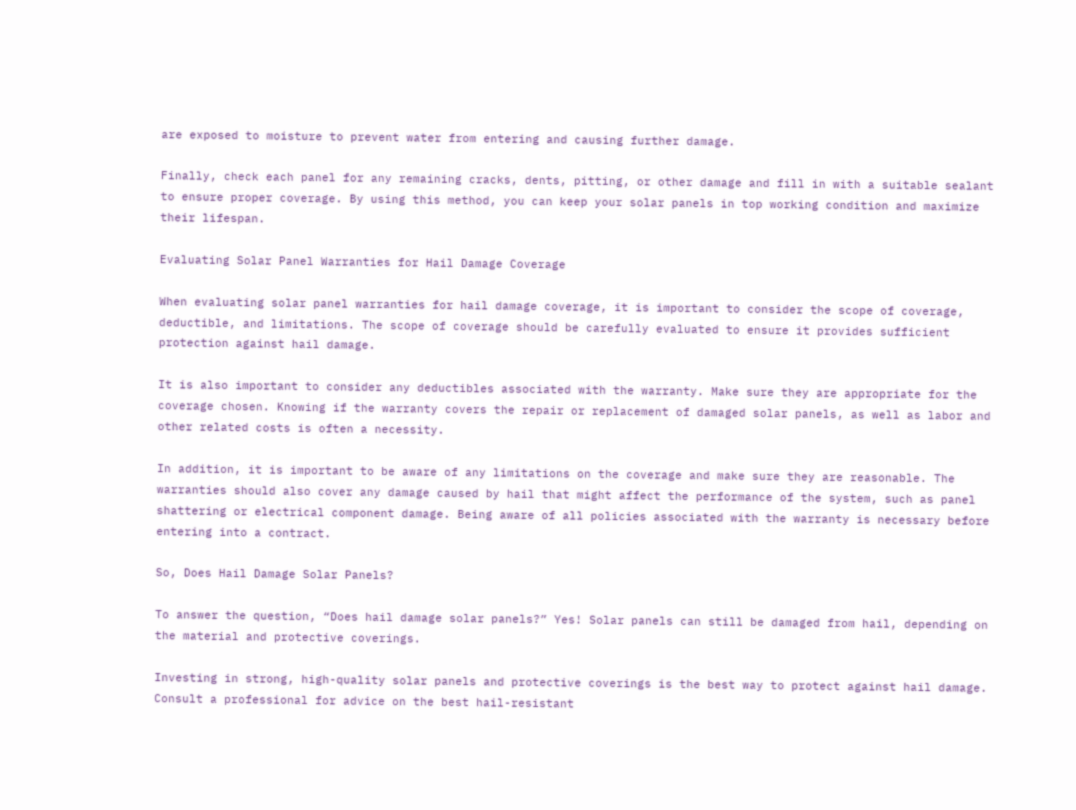are exposed to moisture to prevent water from entering and causing further damage.

Finally, check each panel for any remaining cracks, dents, pitting, or other damage and fill in with a suitable sealant to ensure proper coverage. By using this method, you can keep your solar panels in top working condition and maximize their lifespan.

Evaluating Solar Panel Warranties for Hail Damage Coverage

When evaluating solar panel warranties for hail damage coverage, it is important to consider the scope of coverage, deductible, and limitations. The scope of coverage should be carefully evaluated to ensure it provides sufficient protection against hail damage.

It is also important to consider any deductibles associated with the warranty. Make sure they are appropriate for the coverage chosen. Knowing if the warranty covers the repair or replacement of damaged solar panels, as well as labor and other related costs is often a necessity.

In addition, it is important to be aware of any limitations on the coverage and make sure they are reasonable. The warranties should also cover any damage caused by hail that might affect the performance of the system, such as panel shattering or electrical component damage. Being aware of all policies associated with the warranty is necessary before entering into a contract.

So, Does Hail Damage Solar Panels?

To answer the question, “Does hail damage solar panels?” Yes! Solar panels can still be damaged from hail, depending on the material and protective coverings.

Investing in strong, high-quality solar panels and protective coverings is the best way to protect against hail damage. Consult a professional for advice on the best hail-resistant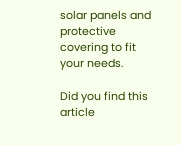solar panels and protective covering to fit your needs.

Did you find this article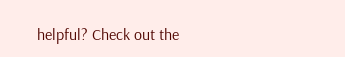helpful? Check out the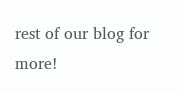rest of our blog for more!